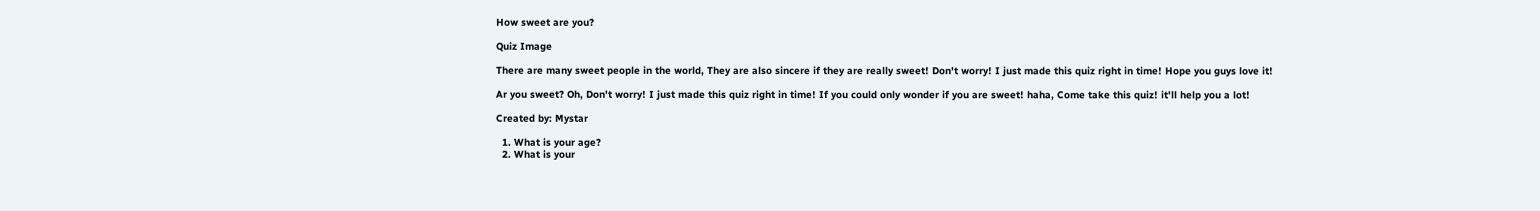How sweet are you?

Quiz Image

There are many sweet people in the world, They are also sincere if they are really sweet! Don't worry! I just made this quiz right in time! Hope you guys love it!

Ar you sweet? Oh, Don't worry! I just made this quiz right in time! If you could only wonder if you are sweet! haha, Come take this quiz! it'll help you a lot!

Created by: Mystar

  1. What is your age?
  2. What is your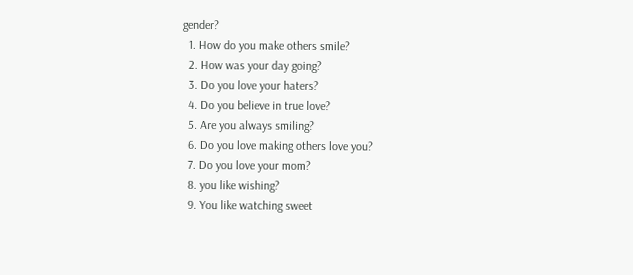gender?
  1. How do you make others smile?
  2. How was your day going?
  3. Do you love your haters?
  4. Do you believe in true love?
  5. Are you always smiling?
  6. Do you love making others love you?
  7. Do you love your mom?
  8. you like wishing?
  9. You like watching sweet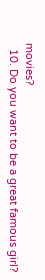movies?
  10. Do you want to be a great famous girl?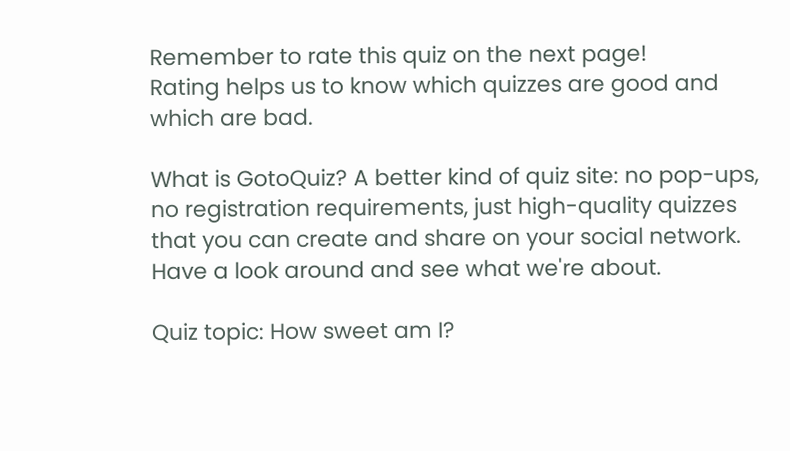Remember to rate this quiz on the next page!
Rating helps us to know which quizzes are good and which are bad.

What is GotoQuiz? A better kind of quiz site: no pop-ups, no registration requirements, just high-quality quizzes that you can create and share on your social network. Have a look around and see what we're about.

Quiz topic: How sweet am I?